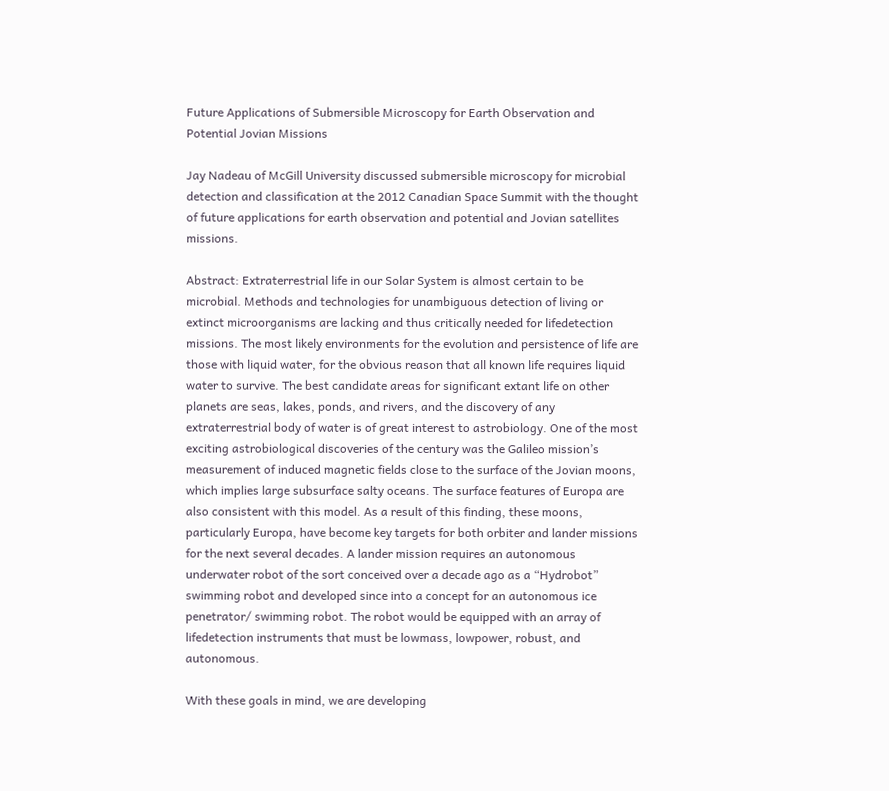Future Applications of Submersible Microscopy for Earth Observation and Potential Jovian Missions

Jay Nadeau of McGill University discussed submersible microscopy for microbial detection and classification at the 2012 Canadian Space Summit with the thought of future applications for earth observation and potential and Jovian satellites missions.

Abstract: Extraterrestrial life in our Solar System is almost certain to be microbial. Methods and technologies for unambiguous detection of living or extinct microorganisms are lacking and thus critically needed for lifedetection missions. The most likely environments for the evolution and persistence of life are those with liquid water, for the obvious reason that all known life requires liquid water to survive. The best candidate areas for significant extant life on other planets are seas, lakes, ponds, and rivers, and the discovery of any extraterrestrial body of water is of great interest to astrobiology. One of the most exciting astrobiological discoveries of the century was the Galileo mission’s measurement of induced magnetic fields close to the surface of the Jovian moons, which implies large subsurface salty oceans. The surface features of Europa are also consistent with this model. As a result of this finding, these moons, particularly Europa, have become key targets for both orbiter and lander missions for the next several decades. A lander mission requires an autonomous underwater robot of the sort conceived over a decade ago as a “Hydrobot” swimming robot and developed since into a concept for an autonomous ice penetrator/ swimming robot. The robot would be equipped with an array of lifedetection instruments that must be lowmass, lowpower, robust, and autonomous.

With these goals in mind, we are developing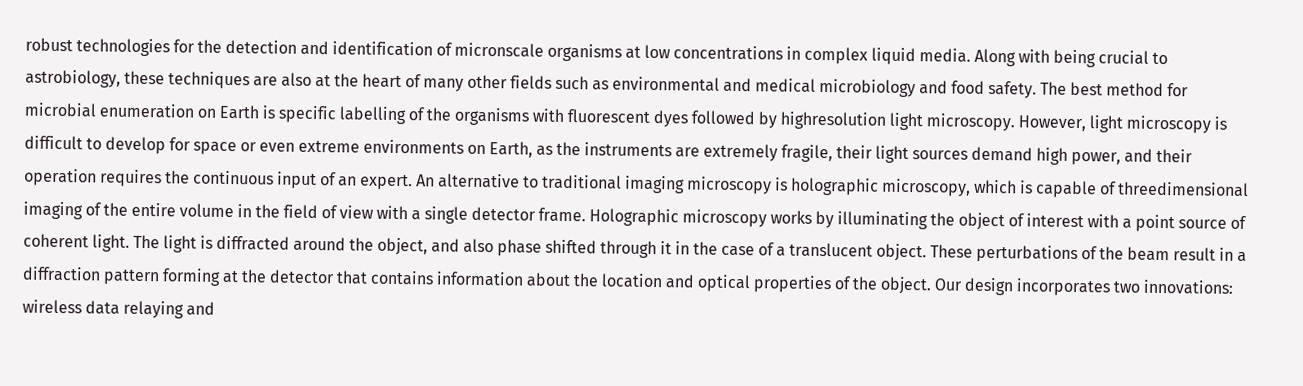robust technologies for the detection and identification of micronscale organisms at low concentrations in complex liquid media. Along with being crucial to astrobiology, these techniques are also at the heart of many other fields such as environmental and medical microbiology and food safety. The best method for microbial enumeration on Earth is specific labelling of the organisms with fluorescent dyes followed by highresolution light microscopy. However, light microscopy is difficult to develop for space or even extreme environments on Earth, as the instruments are extremely fragile, their light sources demand high power, and their operation requires the continuous input of an expert. An alternative to traditional imaging microscopy is holographic microscopy, which is capable of threedimensional imaging of the entire volume in the field of view with a single detector frame. Holographic microscopy works by illuminating the object of interest with a point source of coherent light. The light is diffracted around the object, and also phase shifted through it in the case of a translucent object. These perturbations of the beam result in a diffraction pattern forming at the detector that contains information about the location and optical properties of the object. Our design incorporates two innovations: wireless data relaying and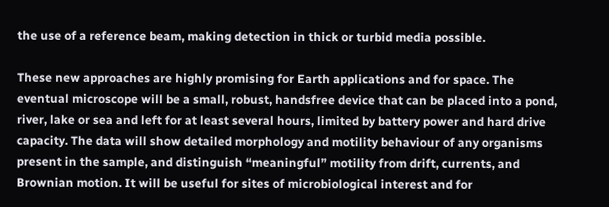the use of a reference beam, making detection in thick or turbid media possible.

These new approaches are highly promising for Earth applications and for space. The eventual microscope will be a small, robust, handsfree device that can be placed into a pond, river, lake or sea and left for at least several hours, limited by battery power and hard drive capacity. The data will show detailed morphology and motility behaviour of any organisms present in the sample, and distinguish “meaningful” motility from drift, currents, and Brownian motion. It will be useful for sites of microbiological interest and for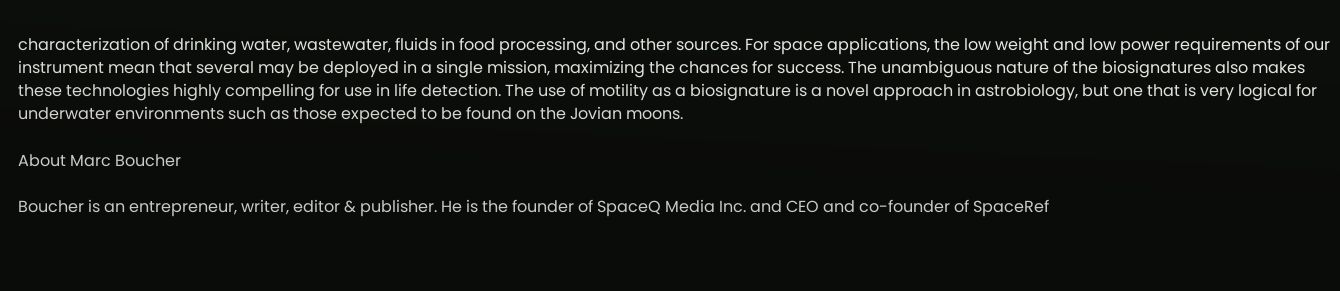characterization of drinking water, wastewater, fluids in food processing, and other sources. For space applications, the low weight and low power requirements of our instrument mean that several may be deployed in a single mission, maximizing the chances for success. The unambiguous nature of the biosignatures also makes these technologies highly compelling for use in life detection. The use of motility as a biosignature is a novel approach in astrobiology, but one that is very logical for underwater environments such as those expected to be found on the Jovian moons.

About Marc Boucher

Boucher is an entrepreneur, writer, editor & publisher. He is the founder of SpaceQ Media Inc. and CEO and co-founder of SpaceRef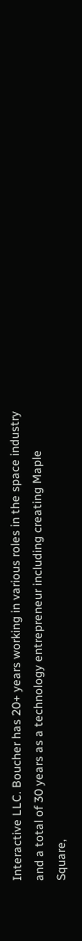Interactive LLC. Boucher has 20+ years working in various roles in the space industry and a total of 30 years as a technology entrepreneur including creating Maple Square,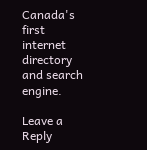Canada's first internet directory and search engine.

Leave a Reply